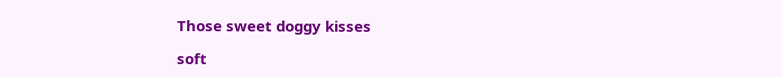Those sweet doggy kisses

soft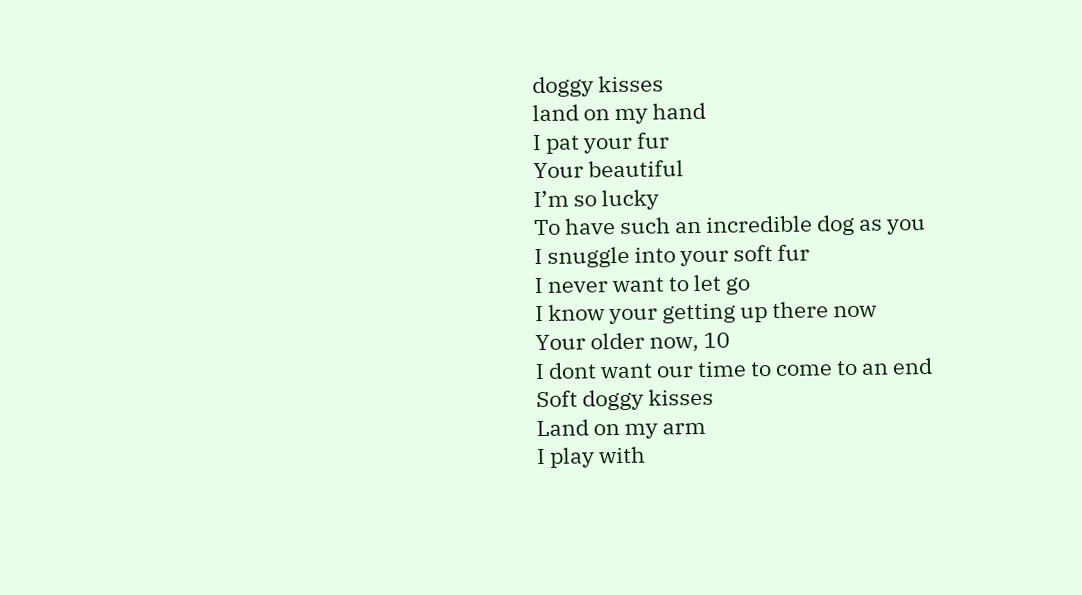doggy kisses
land on my hand
I pat your fur
Your beautiful
I’m so lucky
To have such an incredible dog as you
I snuggle into your soft fur
I never want to let go
I know your getting up there now
Your older now, 10
I dont want our time to come to an end
Soft doggy kisses
Land on my arm
I play with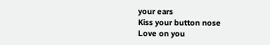your ears
Kiss your button nose
Love on you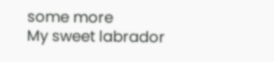some more
My sweet labrador